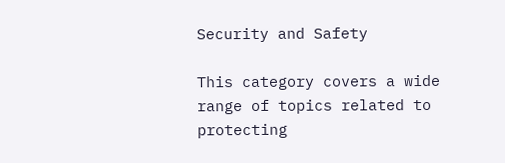Security and Safety

This category covers a wide range of topics related to protecting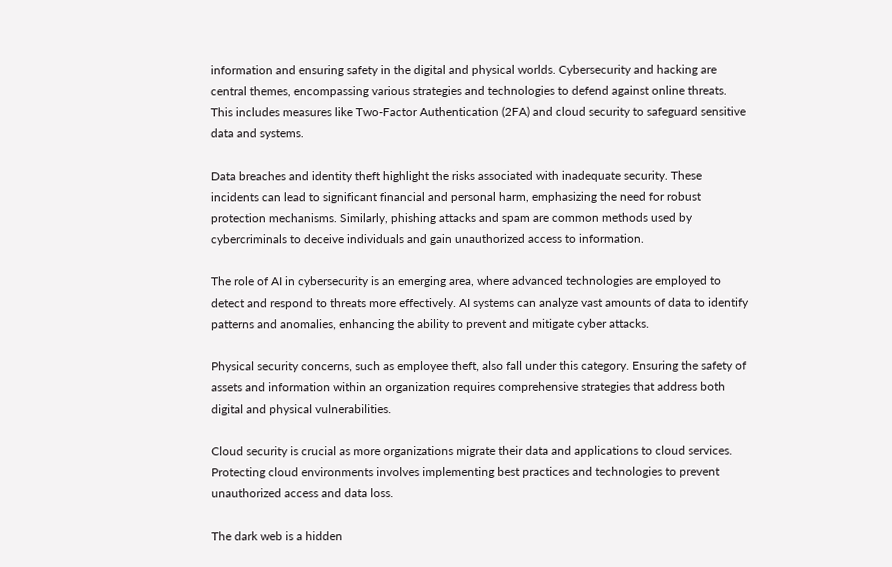information and ensuring safety in the digital and physical worlds. Cybersecurity and hacking are central themes, encompassing various strategies and technologies to defend against online threats. This includes measures like Two-Factor Authentication (2FA) and cloud security to safeguard sensitive data and systems.

Data breaches and identity theft highlight the risks associated with inadequate security. These incidents can lead to significant financial and personal harm, emphasizing the need for robust protection mechanisms. Similarly, phishing attacks and spam are common methods used by cybercriminals to deceive individuals and gain unauthorized access to information.

The role of AI in cybersecurity is an emerging area, where advanced technologies are employed to detect and respond to threats more effectively. AI systems can analyze vast amounts of data to identify patterns and anomalies, enhancing the ability to prevent and mitigate cyber attacks.

Physical security concerns, such as employee theft, also fall under this category. Ensuring the safety of assets and information within an organization requires comprehensive strategies that address both digital and physical vulnerabilities.

Cloud security is crucial as more organizations migrate their data and applications to cloud services. Protecting cloud environments involves implementing best practices and technologies to prevent unauthorized access and data loss.

The dark web is a hidden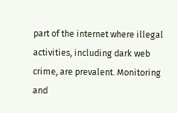part of the internet where illegal activities, including dark web crime, are prevalent. Monitoring and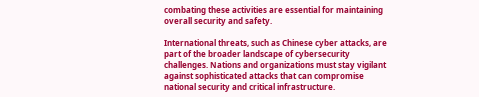combating these activities are essential for maintaining overall security and safety.

International threats, such as Chinese cyber attacks, are part of the broader landscape of cybersecurity challenges. Nations and organizations must stay vigilant against sophisticated attacks that can compromise national security and critical infrastructure.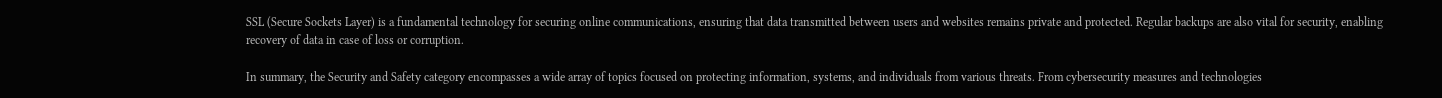SSL (Secure Sockets Layer) is a fundamental technology for securing online communications, ensuring that data transmitted between users and websites remains private and protected. Regular backups are also vital for security, enabling recovery of data in case of loss or corruption.

In summary, the Security and Safety category encompasses a wide array of topics focused on protecting information, systems, and individuals from various threats. From cybersecurity measures and technologies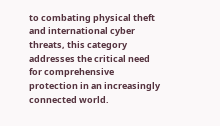to combating physical theft and international cyber threats, this category addresses the critical need for comprehensive protection in an increasingly connected world.